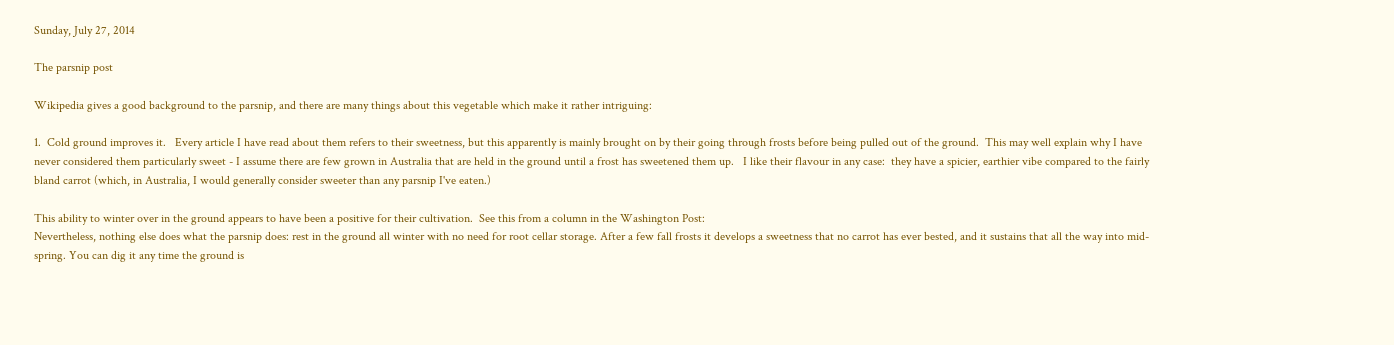Sunday, July 27, 2014

The parsnip post

Wikipedia gives a good background to the parsnip, and there are many things about this vegetable which make it rather intriguing:

1.  Cold ground improves it.   Every article I have read about them refers to their sweetness, but this apparently is mainly brought on by their going through frosts before being pulled out of the ground.  This may well explain why I have never considered them particularly sweet - I assume there are few grown in Australia that are held in the ground until a frost has sweetened them up.   I like their flavour in any case:  they have a spicier, earthier vibe compared to the fairly bland carrot (which, in Australia, I would generally consider sweeter than any parsnip I've eaten.)

This ability to winter over in the ground appears to have been a positive for their cultivation.  See this from a column in the Washington Post:
Nevertheless, nothing else does what the parsnip does: rest in the ground all winter with no need for root cellar storage. After a few fall frosts it develops a sweetness that no carrot has ever bested, and it sustains that all the way into mid-spring. You can dig it any time the ground is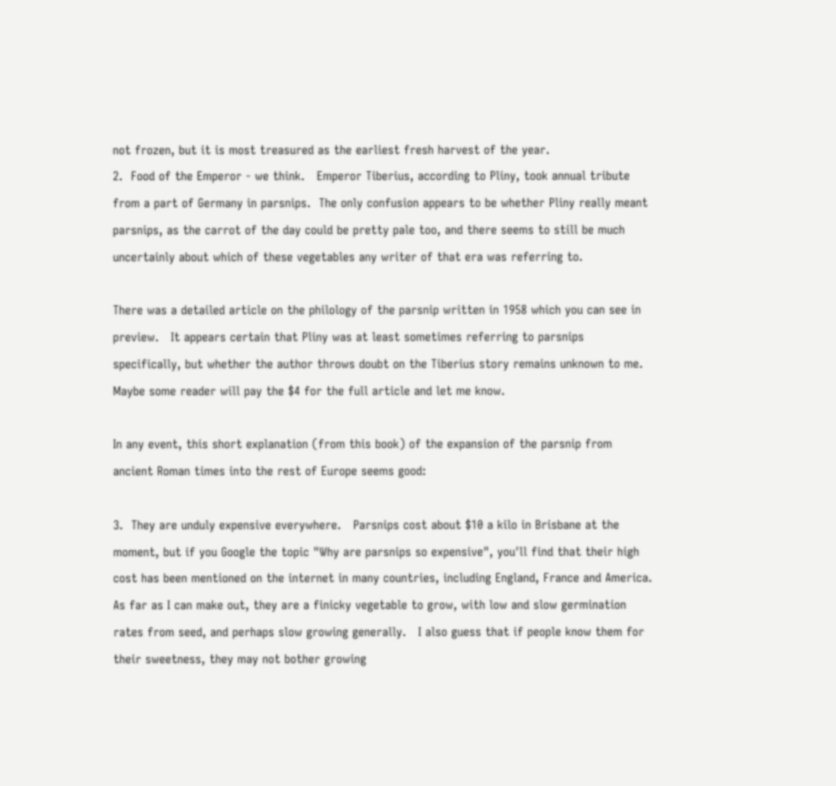not frozen, but it is most treasured as the earliest fresh harvest of the year.
2.  Food of the Emperor - we think.   Emperor Tiberius, according to Pliny, took annual tribute from a part of Germany in parsnips.  The only confusion appears to be whether Pliny really meant parsnips, as the carrot of the day could be pretty pale too, and there seems to still be much uncertainly about which of these vegetables any writer of that era was referring to.

There was a detailed article on the philology of the parsnip written in 1958 which you can see in preview.   It appears certain that Pliny was at least sometimes referring to parsnips specifically, but whether the author throws doubt on the Tiberius story remains unknown to me.   Maybe some reader will pay the $4 for the full article and let me know.

In any event, this short explanation (from this book) of the expansion of the parsnip from ancient Roman times into the rest of Europe seems good:

3.  They are unduly expensive everywhere.   Parsnips cost about $10 a kilo in Brisbane at the moment, but if you Google the topic "Why are parsnips so expensive", you'll find that their high cost has been mentioned on the internet in many countries, including England, France and America.  As far as I can make out, they are a finicky vegetable to grow, with low and slow germination rates from seed, and perhaps slow growing generally.   I also guess that if people know them for their sweetness, they may not bother growing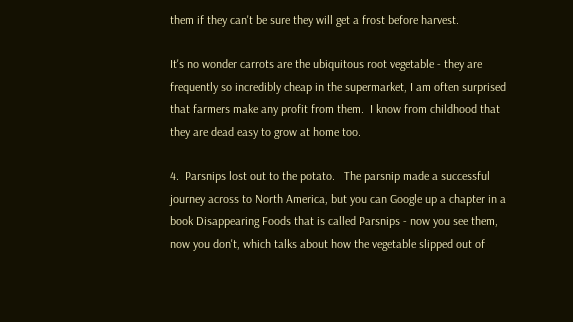them if they can't be sure they will get a frost before harvest.

It's no wonder carrots are the ubiquitous root vegetable - they are frequently so incredibly cheap in the supermarket, I am often surprised that farmers make any profit from them.  I know from childhood that they are dead easy to grow at home too.

4.  Parsnips lost out to the potato.   The parsnip made a successful journey across to North America, but you can Google up a chapter in a book Disappearing Foods that is called Parsnips - now you see them, now you don't, which talks about how the vegetable slipped out of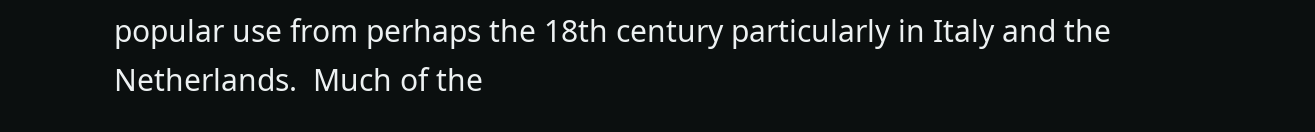popular use from perhaps the 18th century particularly in Italy and the Netherlands.  Much of the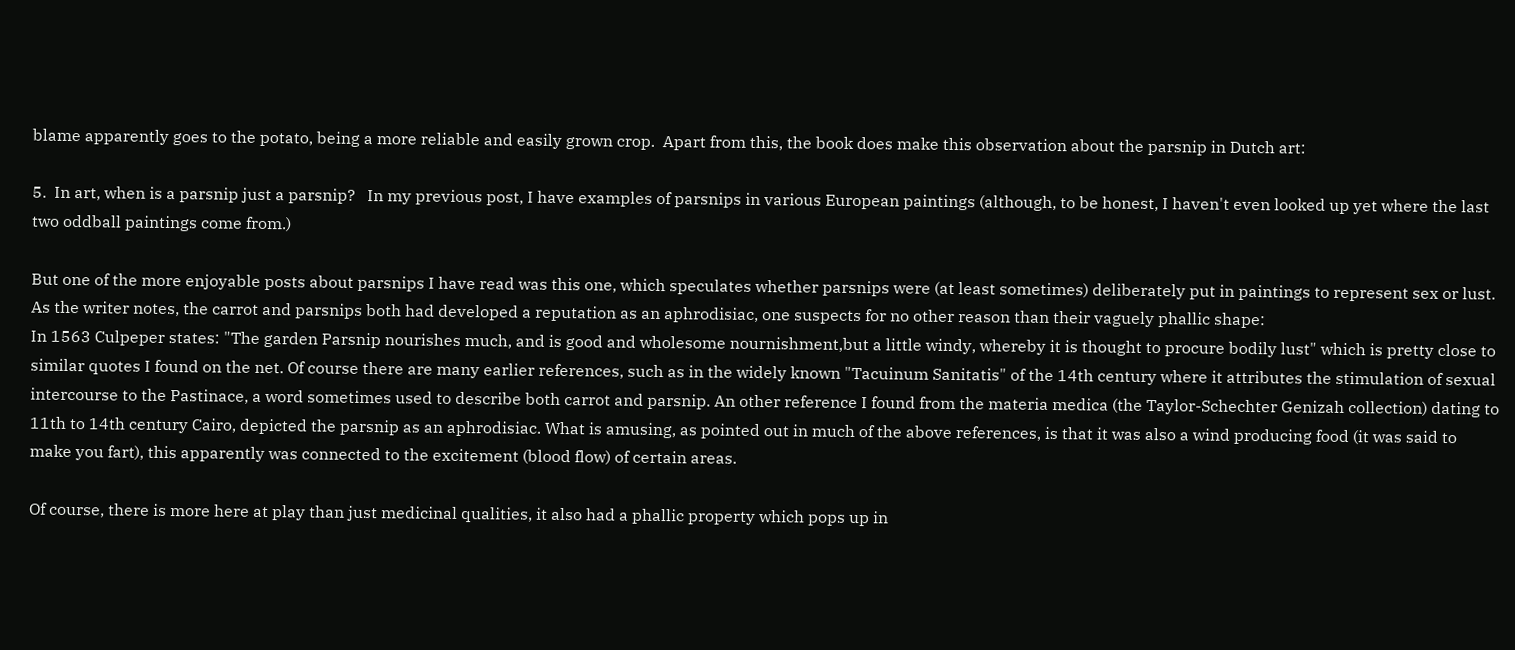blame apparently goes to the potato, being a more reliable and easily grown crop.  Apart from this, the book does make this observation about the parsnip in Dutch art:

5.  In art, when is a parsnip just a parsnip?   In my previous post, I have examples of parsnips in various European paintings (although, to be honest, I haven't even looked up yet where the last two oddball paintings come from.)

But one of the more enjoyable posts about parsnips I have read was this one, which speculates whether parsnips were (at least sometimes) deliberately put in paintings to represent sex or lust.  As the writer notes, the carrot and parsnips both had developed a reputation as an aphrodisiac, one suspects for no other reason than their vaguely phallic shape:
In 1563 Culpeper states: "The garden Parsnip nourishes much, and is good and wholesome nournishment,but a little windy, whereby it is thought to procure bodily lust" which is pretty close to similar quotes I found on the net. Of course there are many earlier references, such as in the widely known "Tacuinum Sanitatis" of the 14th century where it attributes the stimulation of sexual intercourse to the Pastinace, a word sometimes used to describe both carrot and parsnip. An other reference I found from the materia medica (the Taylor-Schechter Genizah collection) dating to 11th to 14th century Cairo, depicted the parsnip as an aphrodisiac. What is amusing, as pointed out in much of the above references, is that it was also a wind producing food (it was said to make you fart), this apparently was connected to the excitement (blood flow) of certain areas.

Of course, there is more here at play than just medicinal qualities, it also had a phallic property which pops up in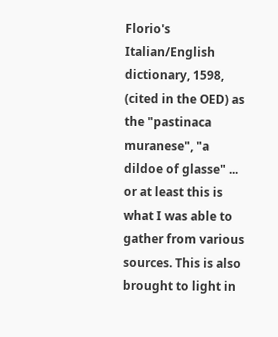Florio's Italian/English dictionary, 1598, (cited in the OED) as the "pastinaca muranese", "a dildoe of glasse" ... or at least this is what I was able to gather from various sources. This is also brought to light in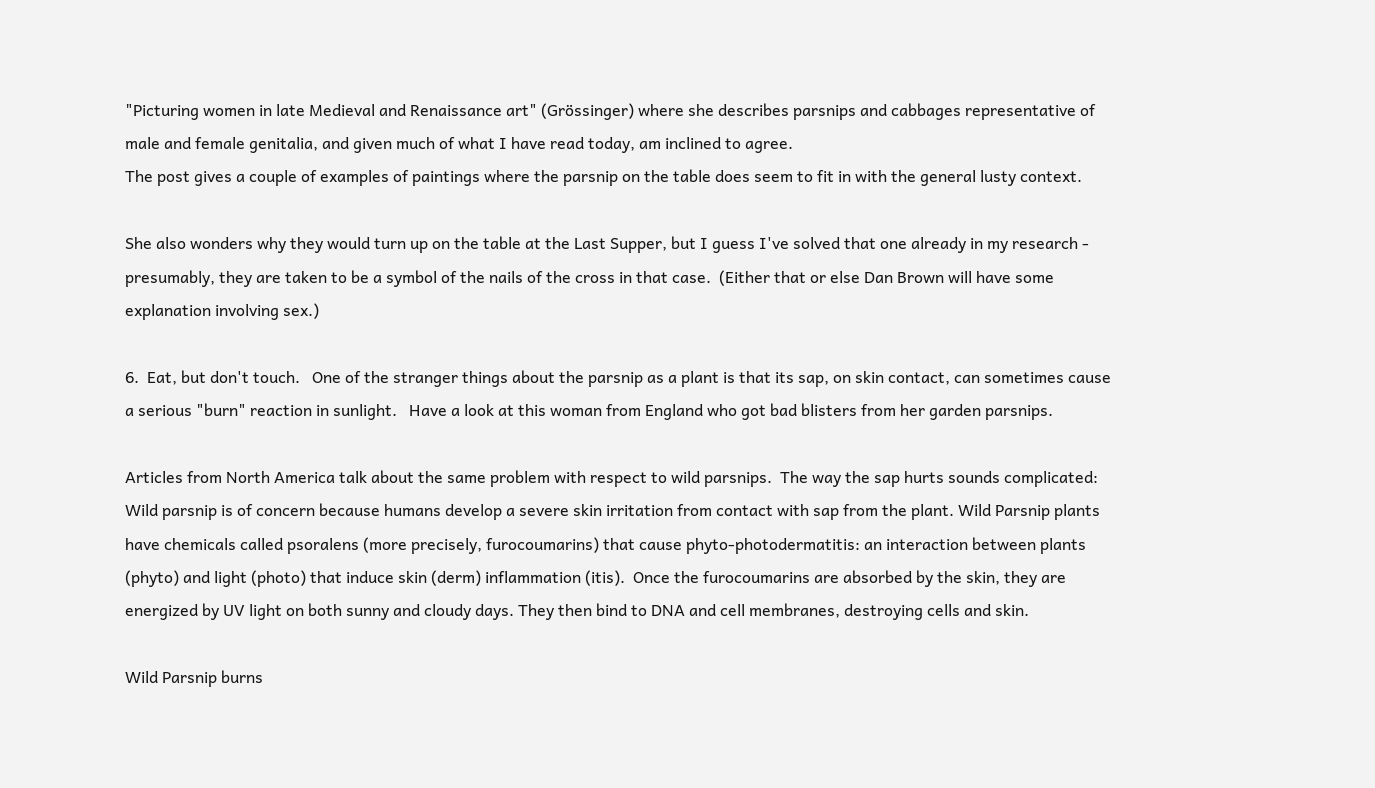"Picturing women in late Medieval and Renaissance art" (Grössinger) where she describes parsnips and cabbages representative of male and female genitalia, and given much of what I have read today, am inclined to agree.
The post gives a couple of examples of paintings where the parsnip on the table does seem to fit in with the general lusty context.

She also wonders why they would turn up on the table at the Last Supper, but I guess I've solved that one already in my research - presumably, they are taken to be a symbol of the nails of the cross in that case.  (Either that or else Dan Brown will have some explanation involving sex.)

6.  Eat, but don't touch.   One of the stranger things about the parsnip as a plant is that its sap, on skin contact, can sometimes cause a serious "burn" reaction in sunlight.   Have a look at this woman from England who got bad blisters from her garden parsnips.

Articles from North America talk about the same problem with respect to wild parsnips.  The way the sap hurts sounds complicated:
Wild parsnip is of concern because humans develop a severe skin irritation from contact with sap from the plant. Wild Parsnip plants have chemicals called psoralens (more precisely, furocoumarins) that cause phyto-photodermatitis: an interaction between plants (phyto) and light (photo) that induce skin (derm) inflammation (itis).  Once the furocoumarins are absorbed by the skin, they are energized by UV light on both sunny and cloudy days. They then bind to DNA and cell membranes, destroying cells and skin.

Wild Parsnip burns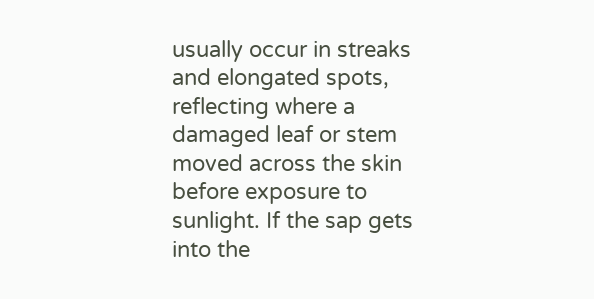usually occur in streaks and elongated spots, reflecting where a damaged leaf or stem moved across the skin before exposure to sunlight. If the sap gets into the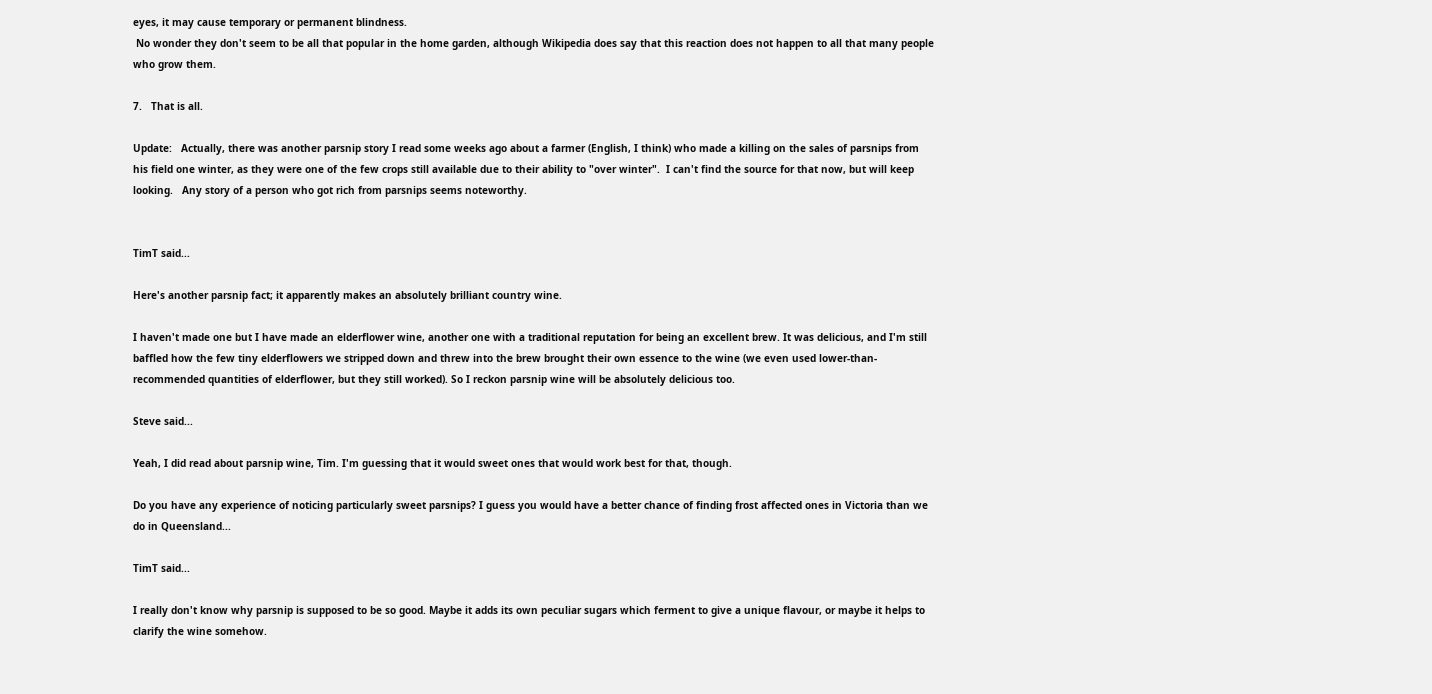eyes, it may cause temporary or permanent blindness.
 No wonder they don't seem to be all that popular in the home garden, although Wikipedia does say that this reaction does not happen to all that many people who grow them.

7.   That is all.

Update:   Actually, there was another parsnip story I read some weeks ago about a farmer (English, I think) who made a killing on the sales of parsnips from his field one winter, as they were one of the few crops still available due to their ability to "over winter".  I can't find the source for that now, but will keep looking.   Any story of a person who got rich from parsnips seems noteworthy.


TimT said...

Here's another parsnip fact; it apparently makes an absolutely brilliant country wine.

I haven't made one but I have made an elderflower wine, another one with a traditional reputation for being an excellent brew. It was delicious, and I'm still baffled how the few tiny elderflowers we stripped down and threw into the brew brought their own essence to the wine (we even used lower-than-recommended quantities of elderflower, but they still worked). So I reckon parsnip wine will be absolutely delicious too.

Steve said...

Yeah, I did read about parsnip wine, Tim. I'm guessing that it would sweet ones that would work best for that, though.

Do you have any experience of noticing particularly sweet parsnips? I guess you would have a better chance of finding frost affected ones in Victoria than we do in Queensland...

TimT said...

I really don't know why parsnip is supposed to be so good. Maybe it adds its own peculiar sugars which ferment to give a unique flavour, or maybe it helps to clarify the wine somehow.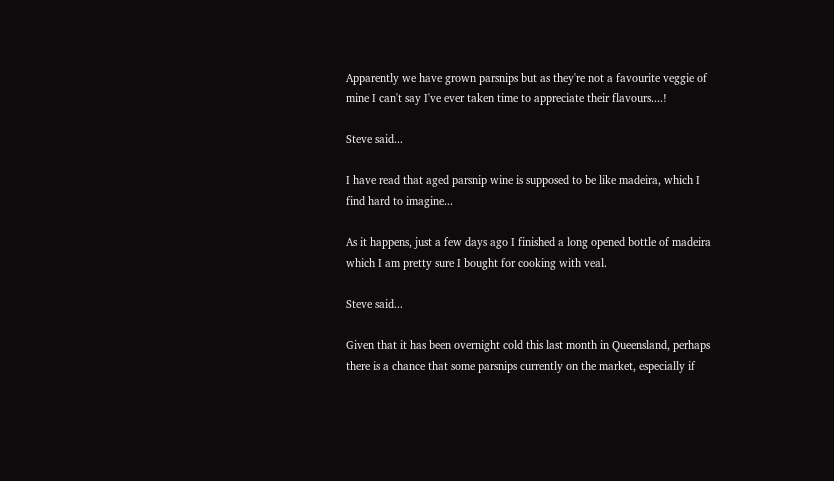Apparently we have grown parsnips but as they're not a favourite veggie of mine I can't say I've ever taken time to appreciate their flavours....!

Steve said...

I have read that aged parsnip wine is supposed to be like madeira, which I find hard to imagine...

As it happens, just a few days ago I finished a long opened bottle of madeira which I am pretty sure I bought for cooking with veal.

Steve said...

Given that it has been overnight cold this last month in Queensland, perhaps there is a chance that some parsnips currently on the market, especially if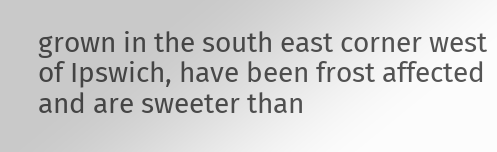grown in the south east corner west of Ipswich, have been frost affected and are sweeter than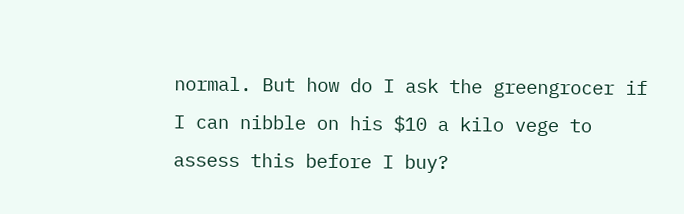normal. But how do I ask the greengrocer if I can nibble on his $10 a kilo vege to assess this before I buy?